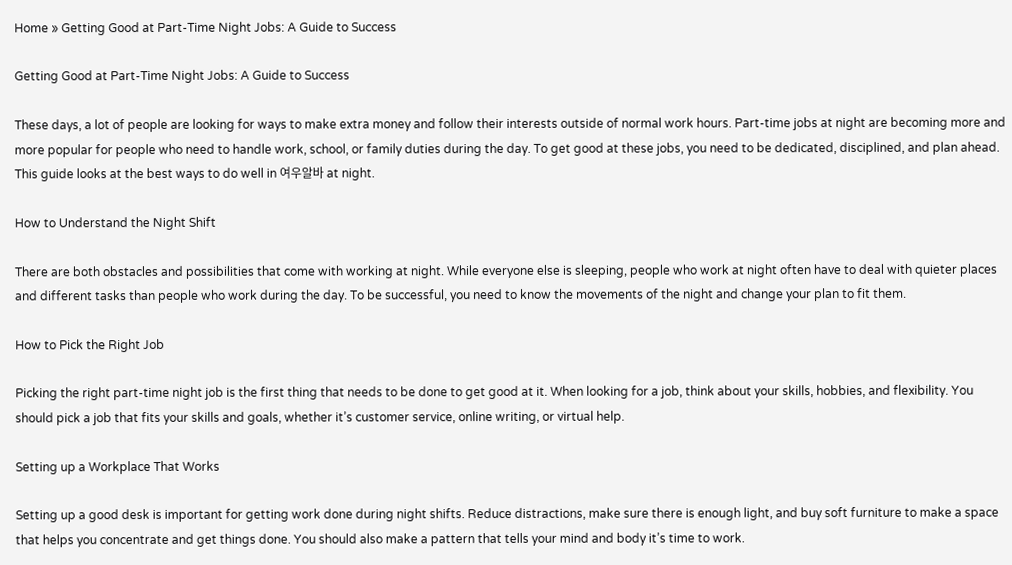Home » Getting Good at Part-Time Night Jobs: A Guide to Success

Getting Good at Part-Time Night Jobs: A Guide to Success

These days, a lot of people are looking for ways to make extra money and follow their interests outside of normal work hours. Part-time jobs at night are becoming more and more popular for people who need to handle work, school, or family duties during the day. To get good at these jobs, you need to be dedicated, disciplined, and plan ahead. This guide looks at the best ways to do well in 여우알바 at night.

How to Understand the Night Shift

There are both obstacles and possibilities that come with working at night. While everyone else is sleeping, people who work at night often have to deal with quieter places and different tasks than people who work during the day. To be successful, you need to know the movements of the night and change your plan to fit them.

How to Pick the Right Job

Picking the right part-time night job is the first thing that needs to be done to get good at it. When looking for a job, think about your skills, hobbies, and flexibility. You should pick a job that fits your skills and goals, whether it’s customer service, online writing, or virtual help.

Setting up a Workplace That Works

Setting up a good desk is important for getting work done during night shifts. Reduce distractions, make sure there is enough light, and buy soft furniture to make a space that helps you concentrate and get things done. You should also make a pattern that tells your mind and body it’s time to work.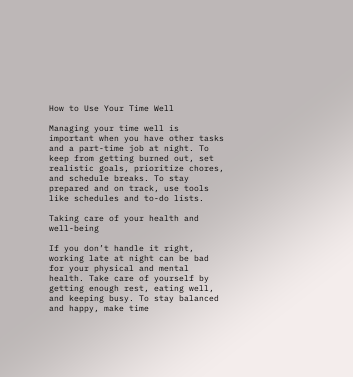How to Use Your Time Well

Managing your time well is important when you have other tasks and a part-time job at night. To keep from getting burned out, set realistic goals, prioritize chores, and schedule breaks. To stay prepared and on track, use tools like schedules and to-do lists.

Taking care of your health and well-being

If you don’t handle it right, working late at night can be bad for your physical and mental health. Take care of yourself by getting enough rest, eating well, and keeping busy. To stay balanced and happy, make time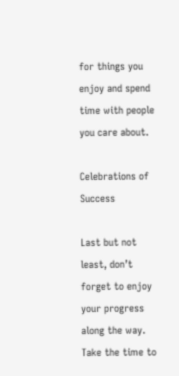for things you enjoy and spend time with people you care about.

Celebrations of Success

Last but not least, don’t forget to enjoy your progress along the way. Take the time to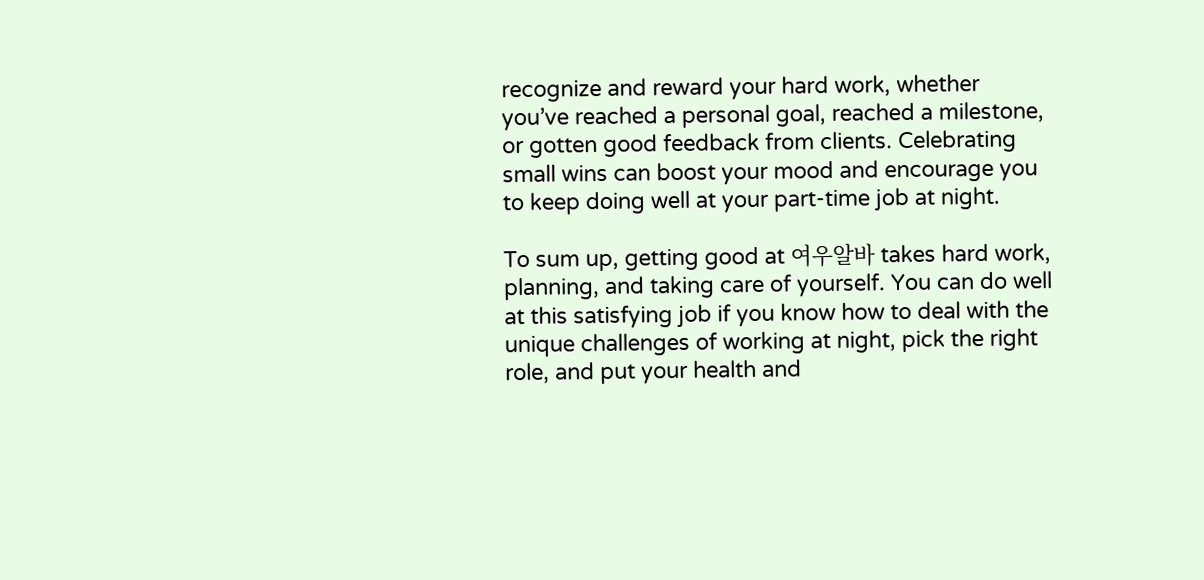recognize and reward your hard work, whether you’ve reached a personal goal, reached a milestone, or gotten good feedback from clients. Celebrating small wins can boost your mood and encourage you to keep doing well at your part-time job at night.

To sum up, getting good at 여우알바 takes hard work, planning, and taking care of yourself. You can do well at this satisfying job if you know how to deal with the unique challenges of working at night, pick the right role, and put your health and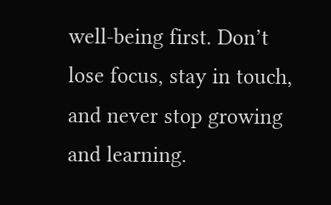well-being first. Don’t lose focus, stay in touch, and never stop growing and learning.